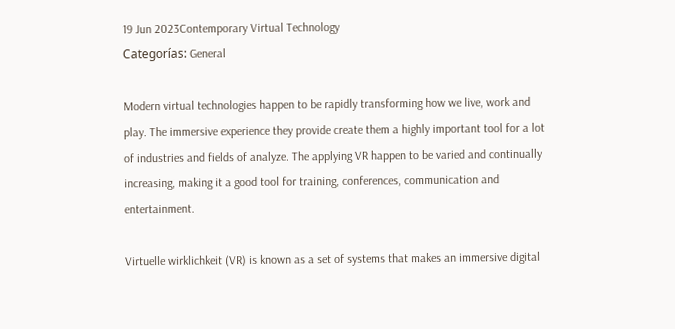19 Jun 2023Contemporary Virtual Technology
Categorías: General

Modern virtual technologies happen to be rapidly transforming how we live, work and play. The immersive experience they provide create them a highly important tool for a lot of industries and fields of analyze. The applying VR happen to be varied and continually increasing, making it a good tool for training, conferences, communication and entertainment.

Virtuelle wirklichkeit (VR) is known as a set of systems that makes an immersive digital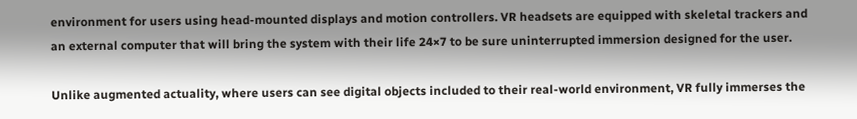environment for users using head-mounted displays and motion controllers. VR headsets are equipped with skeletal trackers and an external computer that will bring the system with their life 24×7 to be sure uninterrupted immersion designed for the user.

Unlike augmented actuality, where users can see digital objects included to their real-world environment, VR fully immerses the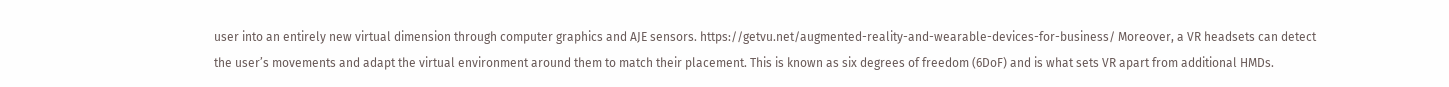user into an entirely new virtual dimension through computer graphics and AJE sensors. https://getvu.net/augmented-reality-and-wearable-devices-for-business/ Moreover, a VR headsets can detect the user’s movements and adapt the virtual environment around them to match their placement. This is known as six degrees of freedom (6DoF) and is what sets VR apart from additional HMDs.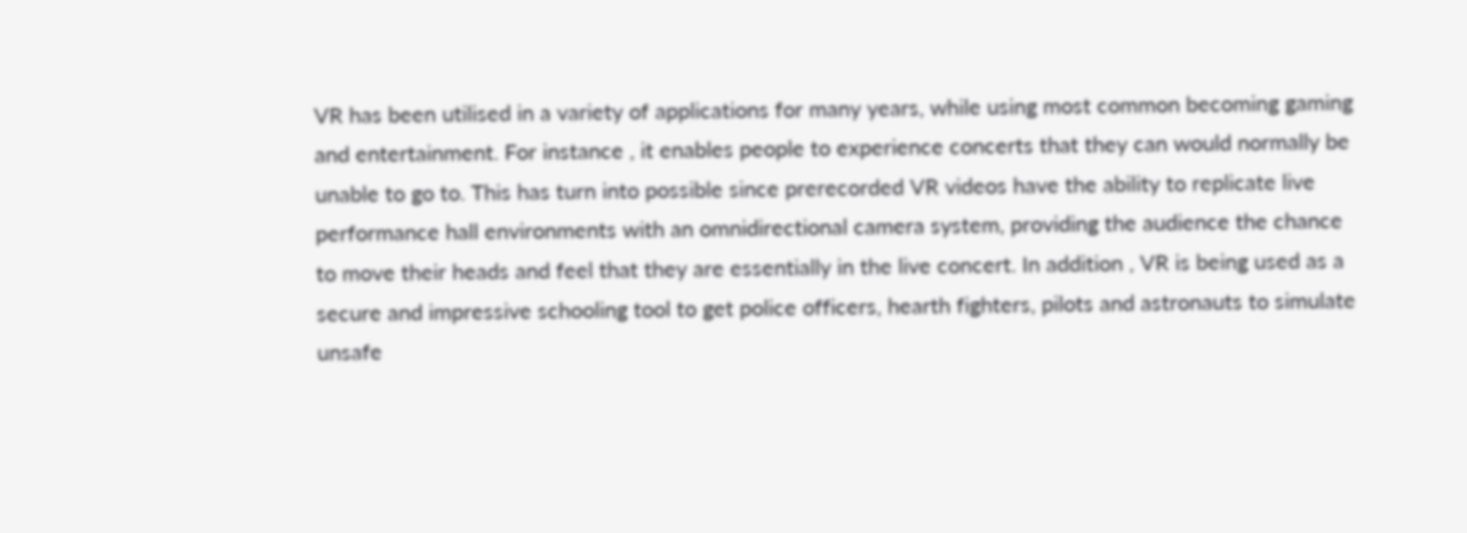VR has been utilised in a variety of applications for many years, while using most common becoming gaming and entertainment. For instance , it enables people to experience concerts that they can would normally be unable to go to. This has turn into possible since prerecorded VR videos have the ability to replicate live performance hall environments with an omnidirectional camera system, providing the audience the chance to move their heads and feel that they are essentially in the live concert. In addition , VR is being used as a secure and impressive schooling tool to get police officers, hearth fighters, pilots and astronauts to simulate unsafe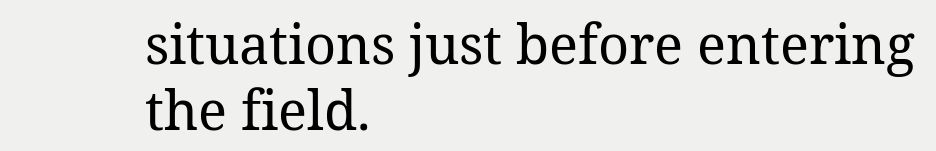situations just before entering the field.